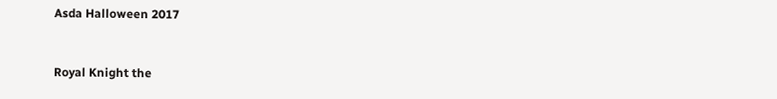Asda Halloween 2017


Royal Knight the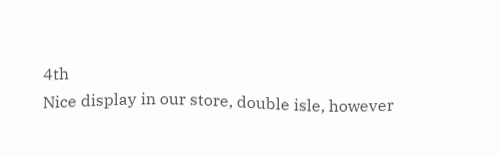4th
Nice display in our store, double isle, however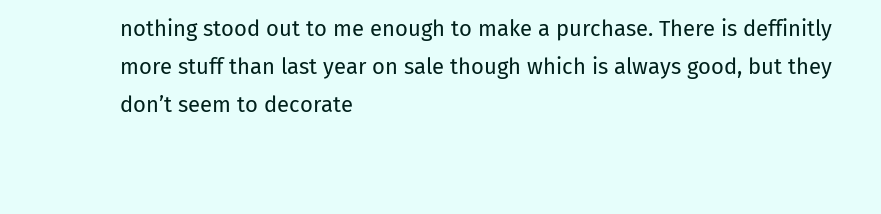nothing stood out to me enough to make a purchase. There is deffinitly more stuff than last year on sale though which is always good, but they don’t seem to decorate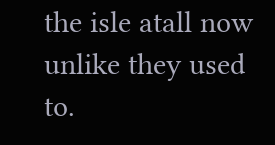the isle atall now unlike they used to.